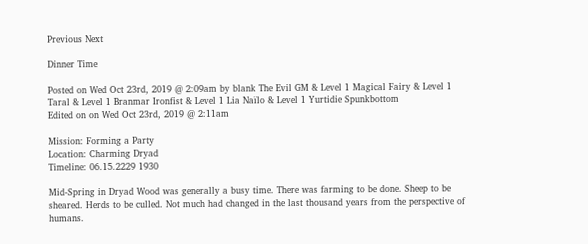Previous Next

Dinner Time

Posted on Wed Oct 23rd, 2019 @ 2:09am by blank The Evil GM & Level 1 Magical Fairy & Level 1 Taral & Level 1 Branmar Ironfist & Level 1 Lia Naïlo & Level 1 Yurtidie Spunkbottom
Edited on on Wed Oct 23rd, 2019 @ 2:11am

Mission: Forming a Party
Location: Charming Dryad
Timeline: 06.15.2229 1930

Mid-Spring in Dryad Wood was generally a busy time. There was farming to be done. Sheep to be sheared. Herds to be culled. Not much had changed in the last thousand years from the perspective of humans.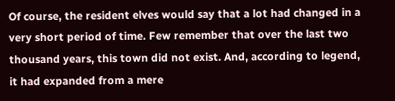Of course, the resident elves would say that a lot had changed in a very short period of time. Few remember that over the last two thousand years, this town did not exist. And, according to legend, it had expanded from a mere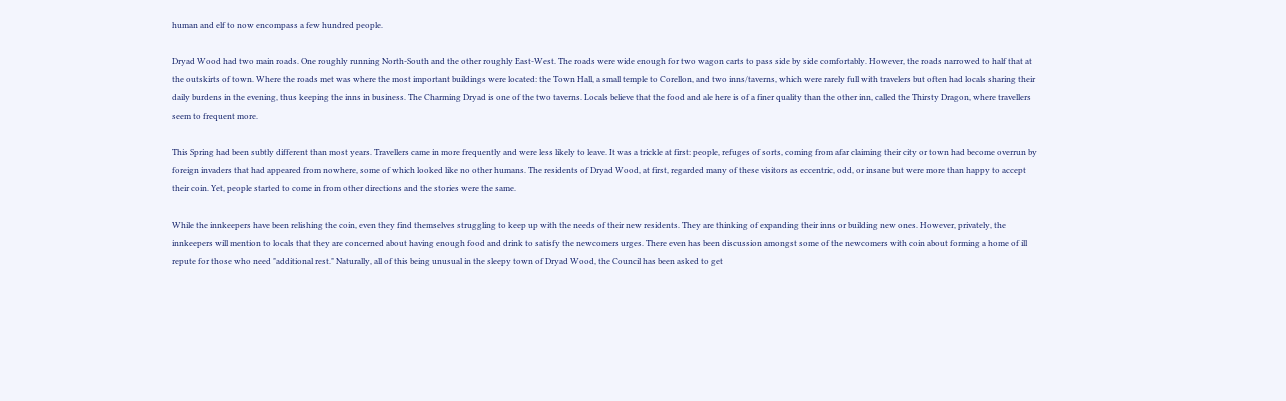human and elf to now encompass a few hundred people.

Dryad Wood had two main roads. One roughly running North-South and the other roughly East-West. The roads were wide enough for two wagon carts to pass side by side comfortably. However, the roads narrowed to half that at the outskirts of town. Where the roads met was where the most important buildings were located: the Town Hall, a small temple to Corellon, and two inns/taverns, which were rarely full with travelers but often had locals sharing their daily burdens in the evening, thus keeping the inns in business. The Charming Dryad is one of the two taverns. Locals believe that the food and ale here is of a finer quality than the other inn, called the Thirsty Dragon, where travellers seem to frequent more.

This Spring had been subtly different than most years. Travellers came in more frequently and were less likely to leave. It was a trickle at first: people, refuges of sorts, coming from afar claiming their city or town had become overrun by foreign invaders that had appeared from nowhere, some of which looked like no other humans. The residents of Dryad Wood, at first, regarded many of these visitors as eccentric, odd, or insane but were more than happy to accept their coin. Yet, people started to come in from other directions and the stories were the same.

While the innkeepers have been relishing the coin, even they find themselves struggling to keep up with the needs of their new residents. They are thinking of expanding their inns or building new ones. However, privately, the innkeepers will mention to locals that they are concerned about having enough food and drink to satisfy the newcomers urges. There even has been discussion amongst some of the newcomers with coin about forming a home of ill repute for those who need "additional rest." Naturally, all of this being unusual in the sleepy town of Dryad Wood, the Council has been asked to get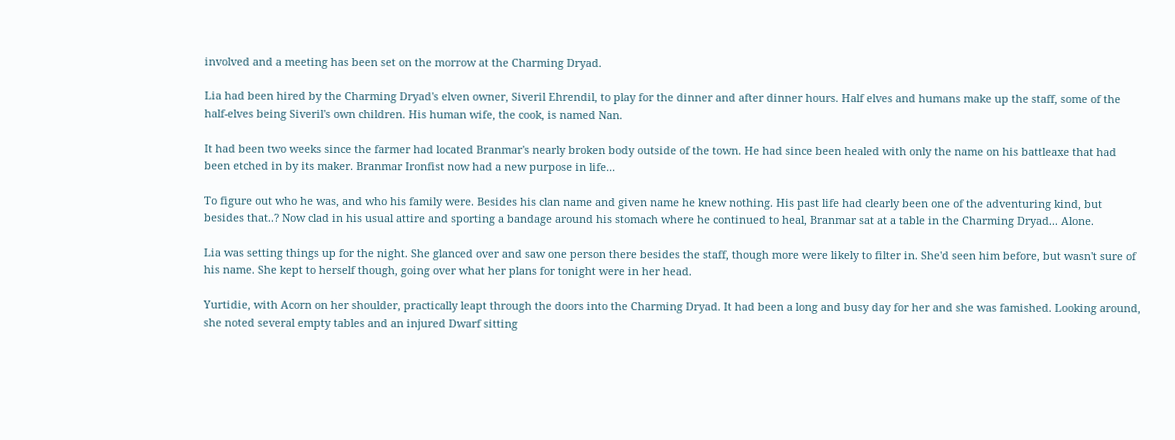involved and a meeting has been set on the morrow at the Charming Dryad.

Lia had been hired by the Charming Dryad's elven owner, Siveril Ehrendil, to play for the dinner and after dinner hours. Half elves and humans make up the staff, some of the half-elves being Siveril's own children. His human wife, the cook, is named Nan.

It had been two weeks since the farmer had located Branmar's nearly broken body outside of the town. He had since been healed with only the name on his battleaxe that had been etched in by its maker. Branmar Ironfist now had a new purpose in life...

To figure out who he was, and who his family were. Besides his clan name and given name he knew nothing. His past life had clearly been one of the adventuring kind, but besides that..? Now clad in his usual attire and sporting a bandage around his stomach where he continued to heal, Branmar sat at a table in the Charming Dryad... Alone.

Lia was setting things up for the night. She glanced over and saw one person there besides the staff, though more were likely to filter in. She'd seen him before, but wasn't sure of his name. She kept to herself though, going over what her plans for tonight were in her head.

Yurtidie, with Acorn on her shoulder, practically leapt through the doors into the Charming Dryad. It had been a long and busy day for her and she was famished. Looking around, she noted several empty tables and an injured Dwarf sitting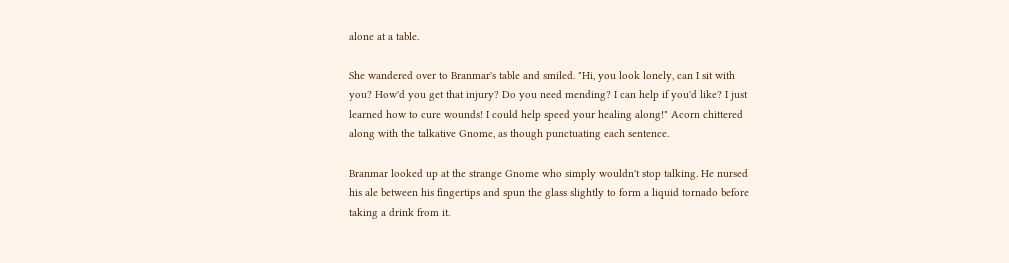alone at a table.

She wandered over to Branmar's table and smiled. "Hi, you look lonely, can I sit with you? How'd you get that injury? Do you need mending? I can help if you'd like? I just learned how to cure wounds! I could help speed your healing along!" Acorn chittered along with the talkative Gnome, as though punctuating each sentence.

Branmar looked up at the strange Gnome who simply wouldn't stop talking. He nursed his ale between his fingertips and spun the glass slightly to form a liquid tornado before taking a drink from it.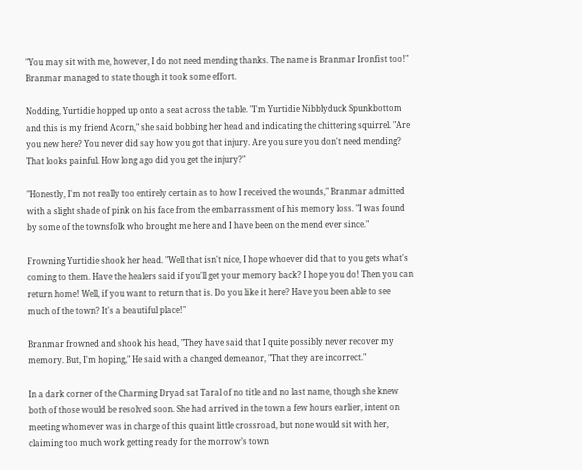"You may sit with me, however, I do not need mending thanks. The name is Branmar Ironfist too!" Branmar managed to state though it took some effort.

Nodding, Yurtidie hopped up onto a seat across the table. "I'm Yurtidie Nibblyduck Spunkbottom and this is my friend Acorn," she said bobbing her head and indicating the chittering squirrel. "Are you new here? You never did say how you got that injury. Are you sure you don't need mending? That looks painful. How long ago did you get the injury?"

"Honestly, I'm not really too entirely certain as to how I received the wounds," Branmar admitted with a slight shade of pink on his face from the embarrassment of his memory loss. "I was found by some of the townsfolk who brought me here and I have been on the mend ever since."

Frowning Yurtidie shook her head. "Well that isn't nice, I hope whoever did that to you gets what's coming to them. Have the healers said if you'll get your memory back? I hope you do! Then you can return home! Well, if you want to return that is. Do you like it here? Have you been able to see much of the town? It's a beautiful place!"

Branmar frowned and shook his head, "They have said that I quite possibly never recover my memory. But, I'm hoping," He said with a changed demeanor, "That they are incorrect."

In a dark corner of the Charming Dryad sat Taral of no title and no last name, though she knew both of those would be resolved soon. She had arrived in the town a few hours earlier, intent on meeting whomever was in charge of this quaint little crossroad, but none would sit with her, claiming too much work getting ready for the morrow’s town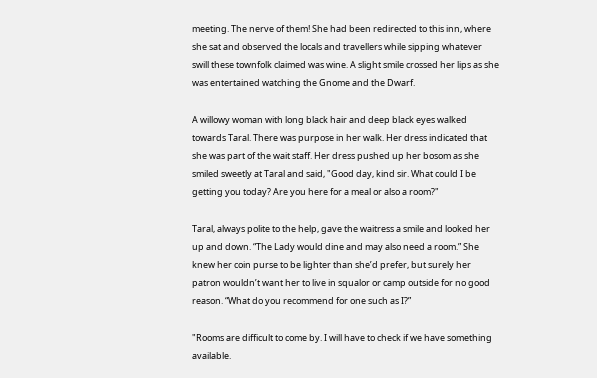meeting. The nerve of them! She had been redirected to this inn, where she sat and observed the locals and travellers while sipping whatever swill these townfolk claimed was wine. A slight smile crossed her lips as she was entertained watching the Gnome and the Dwarf.

A willowy woman with long black hair and deep black eyes walked towards Taral. There was purpose in her walk. Her dress indicated that she was part of the wait staff. Her dress pushed up her bosom as she smiled sweetly at Taral and said, "Good day, kind sir. What could I be getting you today? Are you here for a meal or also a room?"

Taral, always polite to the help, gave the waitress a smile and looked her up and down. “The Lady would dine and may also need a room.” She knew her coin purse to be lighter than she’d prefer, but surely her patron wouldn’t want her to live in squalor or camp outside for no good reason. “What do you recommend for one such as I?”

"Rooms are difficult to come by. I will have to check if we have something available.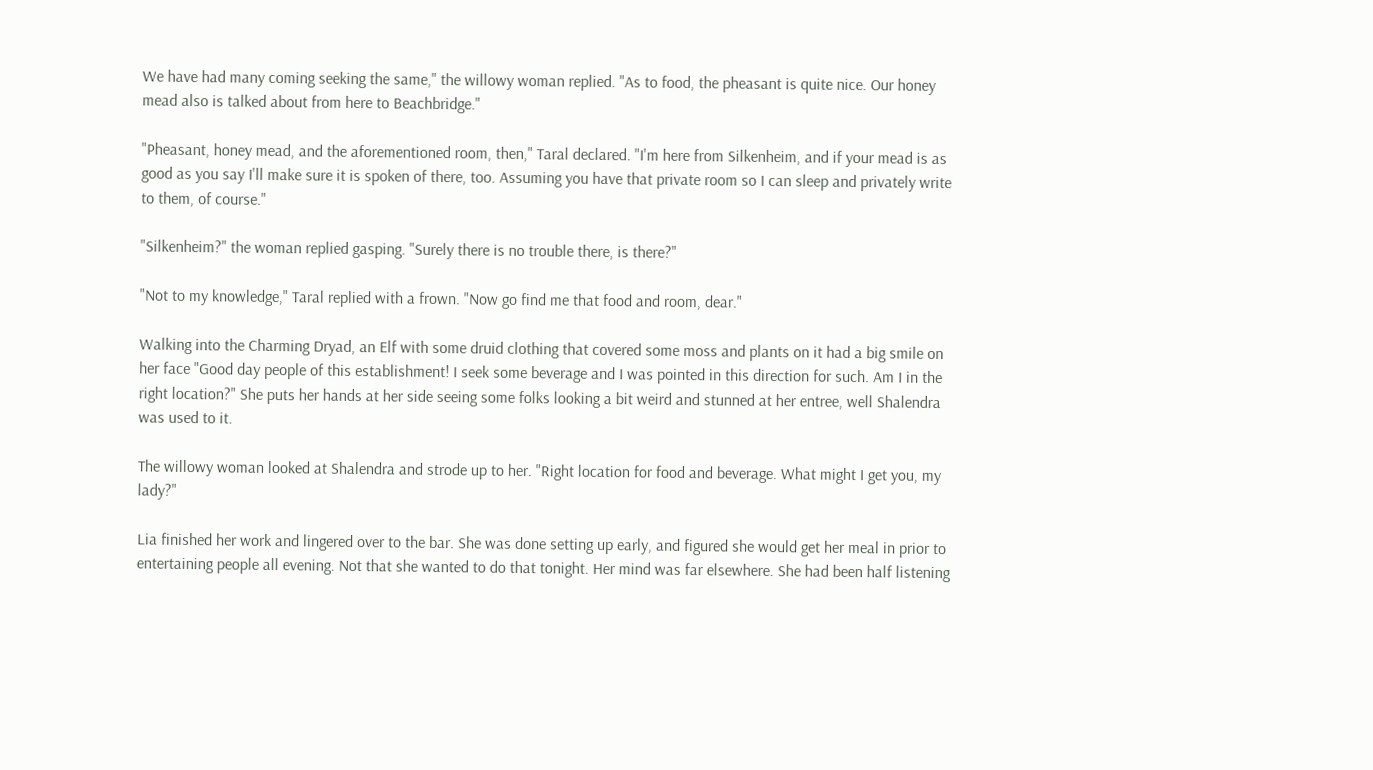We have had many coming seeking the same," the willowy woman replied. "As to food, the pheasant is quite nice. Our honey mead also is talked about from here to Beachbridge."

"Pheasant, honey mead, and the aforementioned room, then," Taral declared. "I'm here from Silkenheim, and if your mead is as good as you say I'll make sure it is spoken of there, too. Assuming you have that private room so I can sleep and privately write to them, of course."

"Silkenheim?" the woman replied gasping. "Surely there is no trouble there, is there?"

"Not to my knowledge," Taral replied with a frown. "Now go find me that food and room, dear."

Walking into the Charming Dryad, an Elf with some druid clothing that covered some moss and plants on it had a big smile on her face "Good day people of this establishment! I seek some beverage and I was pointed in this direction for such. Am I in the right location?" She puts her hands at her side seeing some folks looking a bit weird and stunned at her entree, well Shalendra was used to it.

The willowy woman looked at Shalendra and strode up to her. "Right location for food and beverage. What might I get you, my lady?"

Lia finished her work and lingered over to the bar. She was done setting up early, and figured she would get her meal in prior to entertaining people all evening. Not that she wanted to do that tonight. Her mind was far elsewhere. She had been half listening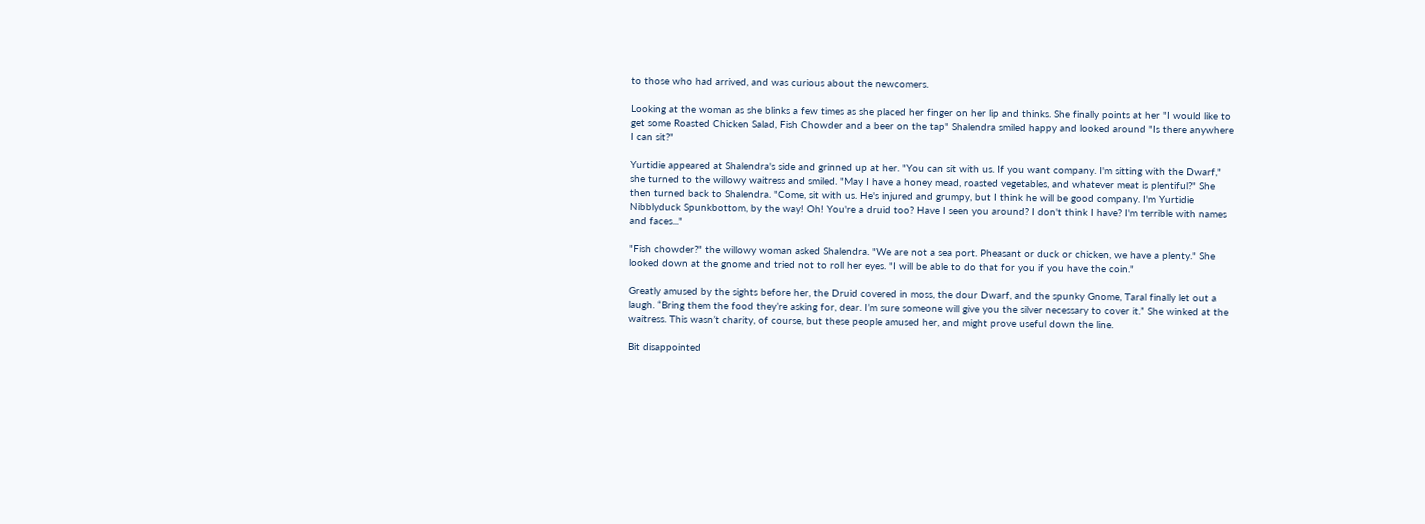to those who had arrived, and was curious about the newcomers.

Looking at the woman as she blinks a few times as she placed her finger on her lip and thinks. She finally points at her "I would like to get some Roasted Chicken Salad, Fish Chowder and a beer on the tap" Shalendra smiled happy and looked around "Is there anywhere I can sit?"

Yurtidie appeared at Shalendra's side and grinned up at her. "You can sit with us. If you want company. I'm sitting with the Dwarf," she turned to the willowy waitress and smiled. "May I have a honey mead, roasted vegetables, and whatever meat is plentiful?" She then turned back to Shalendra. "Come, sit with us. He's injured and grumpy, but I think he will be good company. I'm Yurtidie Nibblyduck Spunkbottom, by the way! Oh! You're a druid too? Have I seen you around? I don't think I have? I'm terrible with names and faces..."

"Fish chowder?" the willowy woman asked Shalendra. "We are not a sea port. Pheasant or duck or chicken, we have a plenty." She looked down at the gnome and tried not to roll her eyes. "I will be able to do that for you if you have the coin."

Greatly amused by the sights before her, the Druid covered in moss, the dour Dwarf, and the spunky Gnome, Taral finally let out a laugh. “Bring them the food they’re asking for, dear. I’m sure someone will give you the silver necessary to cover it.” She winked at the waitress. This wasn’t charity, of course, but these people amused her, and might prove useful down the line.

Bit disappointed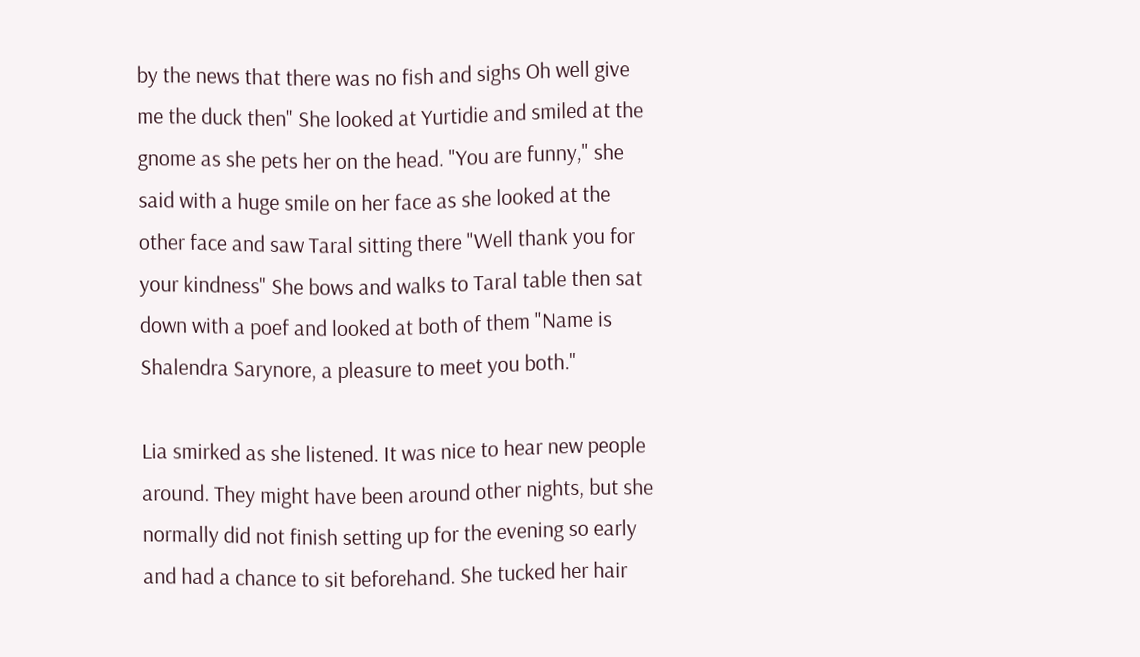by the news that there was no fish and sighs Oh well give me the duck then" She looked at Yurtidie and smiled at the gnome as she pets her on the head. "You are funny," she said with a huge smile on her face as she looked at the other face and saw Taral sitting there "Well thank you for your kindness" She bows and walks to Taral table then sat down with a poef and looked at both of them "Name is Shalendra Sarynore, a pleasure to meet you both."

Lia smirked as she listened. It was nice to hear new people around. They might have been around other nights, but she normally did not finish setting up for the evening so early and had a chance to sit beforehand. She tucked her hair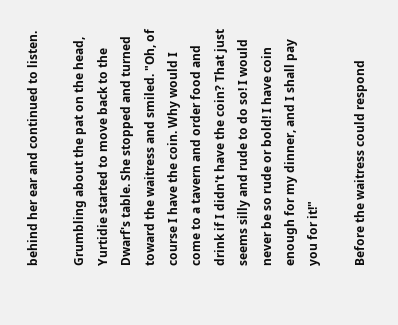behind her ear and continued to listen.

Grumbling about the pat on the head, Yurtidie started to move back to the Dwarf's table. She stopped and turned toward the waitress and smiled. "Oh, of course I have the coin. Why would I come to a tavern and order food and drink if I didn't have the coin? That just seems silly and rude to do so! I would never be so rude or bold! I have coin enough for my dinner, and I shall pay you for it!"

Before the waitress could respond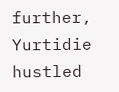further, Yurtidie hustled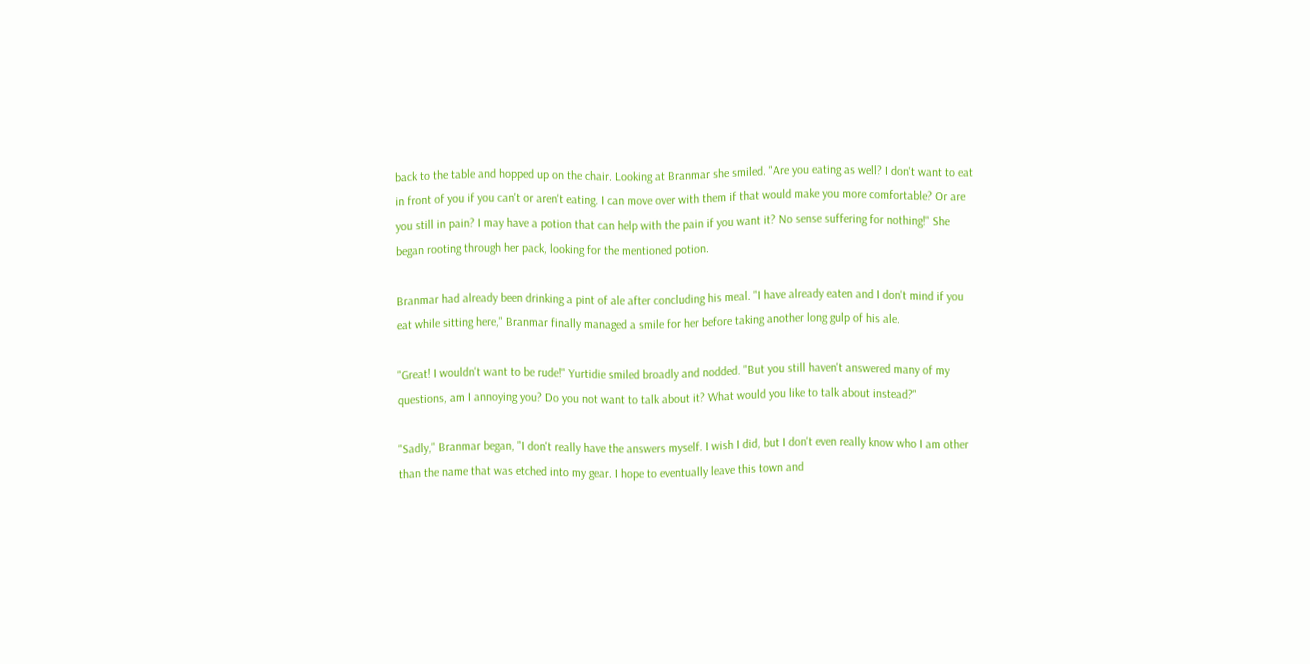back to the table and hopped up on the chair. Looking at Branmar she smiled. "Are you eating as well? I don't want to eat in front of you if you can't or aren't eating. I can move over with them if that would make you more comfortable? Or are you still in pain? I may have a potion that can help with the pain if you want it? No sense suffering for nothing!" She began rooting through her pack, looking for the mentioned potion.

Branmar had already been drinking a pint of ale after concluding his meal. "I have already eaten and I don't mind if you eat while sitting here," Branmar finally managed a smile for her before taking another long gulp of his ale.

"Great! I wouldn't want to be rude!" Yurtidie smiled broadly and nodded. "But you still haven't answered many of my questions, am I annoying you? Do you not want to talk about it? What would you like to talk about instead?"

"Sadly," Branmar began, "I don't really have the answers myself. I wish I did, but I don't even really know who I am other than the name that was etched into my gear. I hope to eventually leave this town and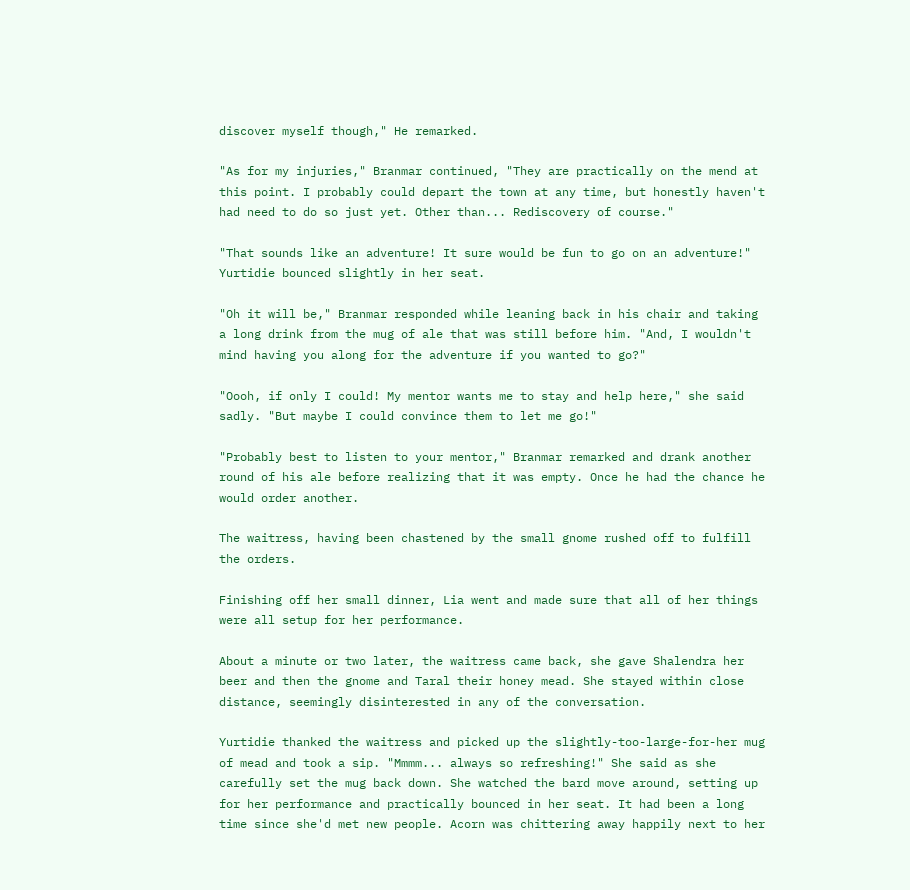discover myself though," He remarked.

"As for my injuries," Branmar continued, "They are practically on the mend at this point. I probably could depart the town at any time, but honestly haven't had need to do so just yet. Other than... Rediscovery of course."

"That sounds like an adventure! It sure would be fun to go on an adventure!" Yurtidie bounced slightly in her seat.

"Oh it will be," Branmar responded while leaning back in his chair and taking a long drink from the mug of ale that was still before him. "And, I wouldn't mind having you along for the adventure if you wanted to go?"

"Oooh, if only I could! My mentor wants me to stay and help here," she said sadly. "But maybe I could convince them to let me go!"

"Probably best to listen to your mentor," Branmar remarked and drank another round of his ale before realizing that it was empty. Once he had the chance he would order another.

The waitress, having been chastened by the small gnome rushed off to fulfill the orders.

Finishing off her small dinner, Lia went and made sure that all of her things were all setup for her performance.

About a minute or two later, the waitress came back, she gave Shalendra her beer and then the gnome and Taral their honey mead. She stayed within close distance, seemingly disinterested in any of the conversation.

Yurtidie thanked the waitress and picked up the slightly-too-large-for-her mug of mead and took a sip. "Mmmm... always so refreshing!" She said as she carefully set the mug back down. She watched the bard move around, setting up for her performance and practically bounced in her seat. It had been a long time since she'd met new people. Acorn was chittering away happily next to her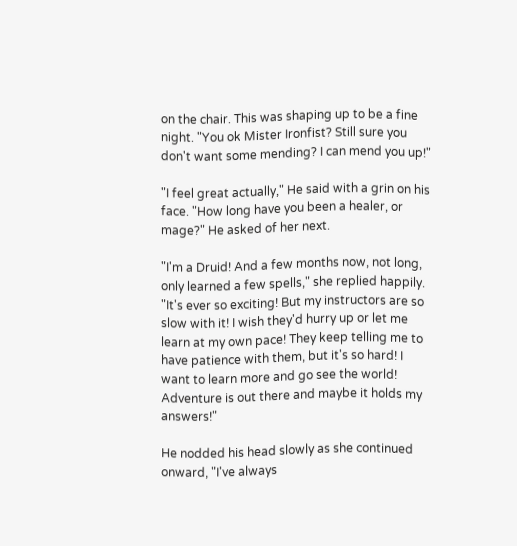on the chair. This was shaping up to be a fine night. "You ok Mister Ironfist? Still sure you don't want some mending? I can mend you up!"

"I feel great actually," He said with a grin on his face. "How long have you been a healer, or mage?" He asked of her next.

"I'm a Druid! And a few months now, not long, only learned a few spells," she replied happily. "It's ever so exciting! But my instructors are so slow with it! I wish they'd hurry up or let me learn at my own pace! They keep telling me to have patience with them, but it's so hard! I want to learn more and go see the world! Adventure is out there and maybe it holds my answers!"

He nodded his head slowly as she continued onward, "I've always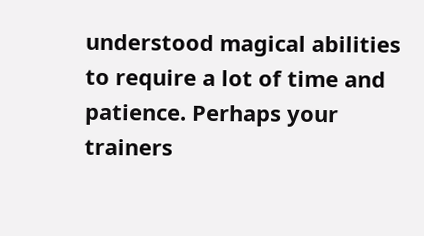understood magical abilities to require a lot of time and patience. Perhaps your trainers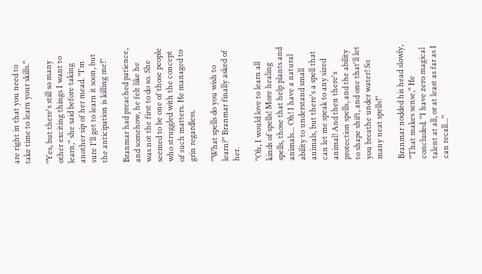are right in that you need to take time to learn your skills."

"Yes, but there's still so many other exciting things I want to learn," she said before taking another sip of her mead. "I'm sure I'll get to learn it soon, but the anticipation is killing me!"

Branmar had preached patience, and somehow, he felt like he was not the first to do so. She seemed to be one of those people who struggled with the concept of such matters. He managed to grin regardless.

"What spells do you wish to learn?" Branmar finally asked of her.

"Oh, I would love to learn all kinds of spells! More healing spells, those that help plants and animals... Oh! I have a natural ability to understand small animals, but there's a spell that can let me speak to any sized animal! And then there's protection spells, and the ability to shape shift, and one that'll let you breathe under water! So many neat spells!"

Branmar nodded his head slowly, "That makes sense," He concluded. "I have zero magical talent at all, or at least as far as I can recall..."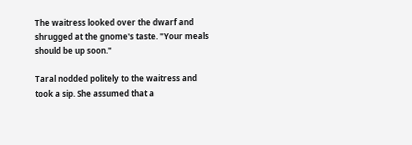The waitress looked over the dwarf and shrugged at the gnome's taste. "Your meals should be up soon."

Taral nodded politely to the waitress and took a sip. She assumed that a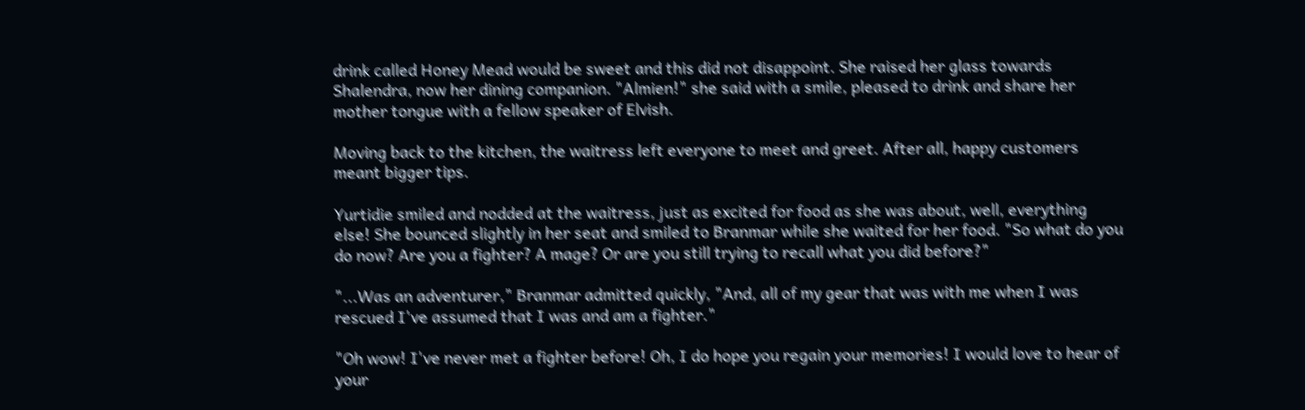drink called Honey Mead would be sweet and this did not disappoint. She raised her glass towards Shalendra, now her dining companion. "Almien!" she said with a smile, pleased to drink and share her mother tongue with a fellow speaker of Elvish.

Moving back to the kitchen, the waitress left everyone to meet and greet. After all, happy customers meant bigger tips.

Yurtidie smiled and nodded at the waitress, just as excited for food as she was about, well, everything else! She bounced slightly in her seat and smiled to Branmar while she waited for her food. "So what do you do now? Are you a fighter? A mage? Or are you still trying to recall what you did before?"

"...Was an adventurer," Branmar admitted quickly, "And, all of my gear that was with me when I was rescued I've assumed that I was and am a fighter."

"Oh wow! I've never met a fighter before! Oh, I do hope you regain your memories! I would love to hear of your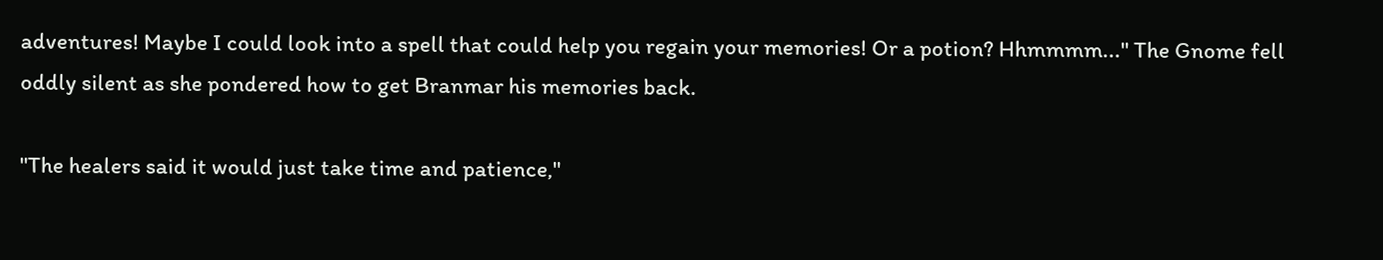adventures! Maybe I could look into a spell that could help you regain your memories! Or a potion? Hhmmmm..." The Gnome fell oddly silent as she pondered how to get Branmar his memories back.

"The healers said it would just take time and patience,"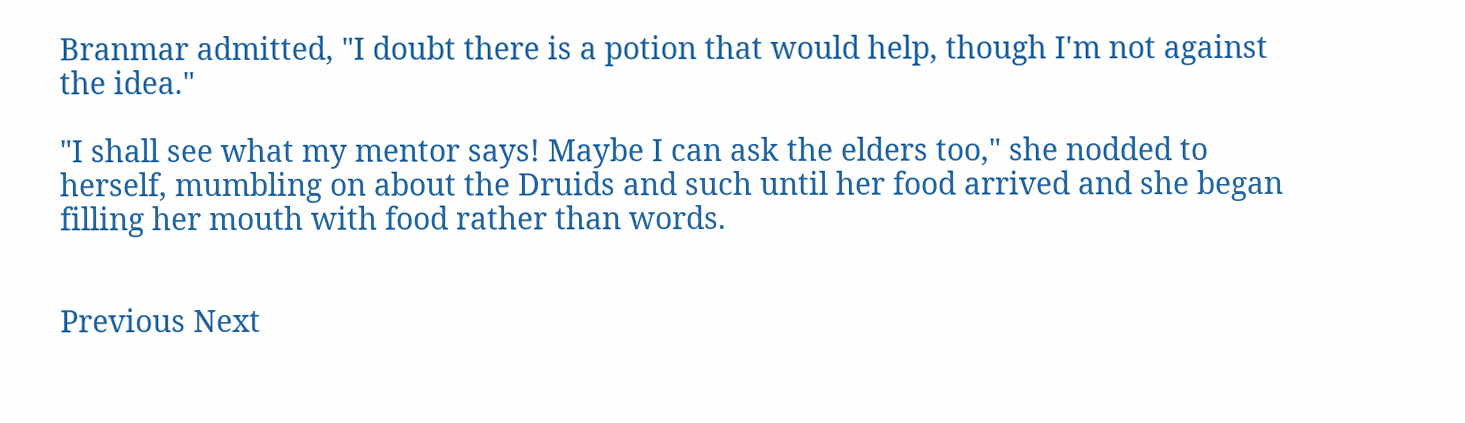Branmar admitted, "I doubt there is a potion that would help, though I'm not against the idea."

"I shall see what my mentor says! Maybe I can ask the elders too," she nodded to herself, mumbling on about the Druids and such until her food arrived and she began filling her mouth with food rather than words.


Previous Next